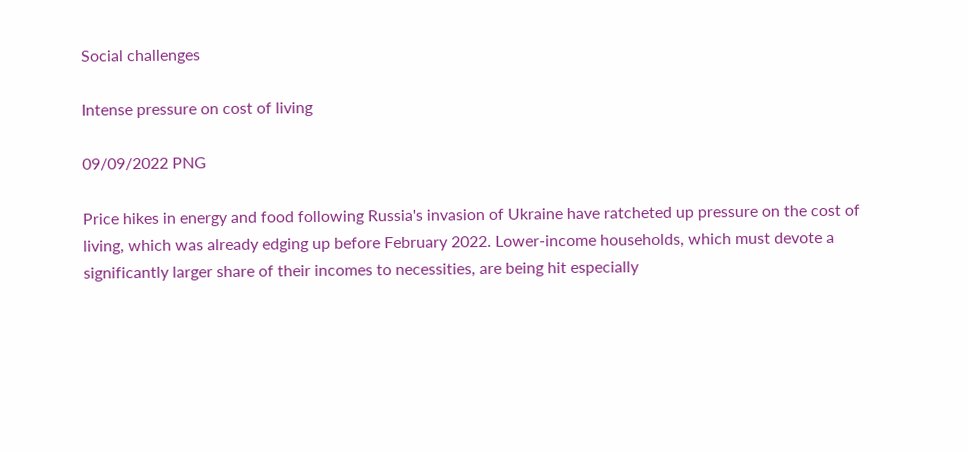Social challenges

Intense pressure on cost of living

09/09/2022 PNG

Price hikes in energy and food following Russia's invasion of Ukraine have ratcheted up pressure on the cost of living, which was already edging up before February 2022. Lower-income households, which must devote a significantly larger share of their incomes to necessities, are being hit especially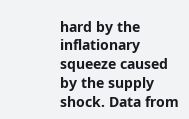hard by the inflationary squeeze caused by the supply shock. Data from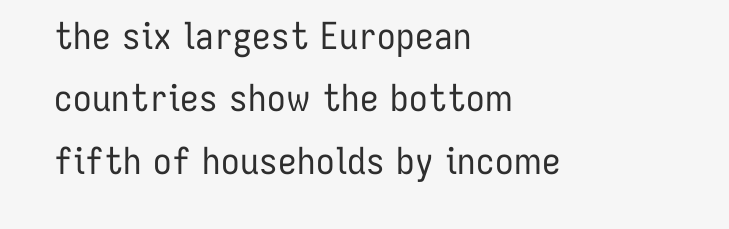the six largest European countries show the bottom fifth of households by income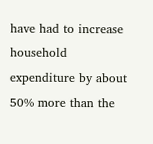have had to increase household expenditure by about 50% more than the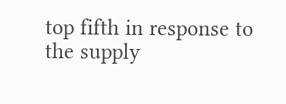top fifth in response to the supply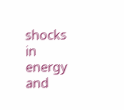shocks in energy and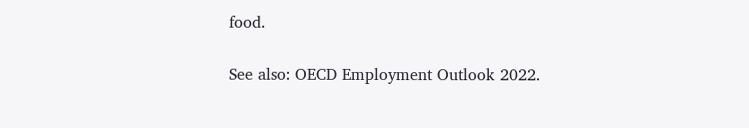food.

See also: OECD Employment Outlook 2022.